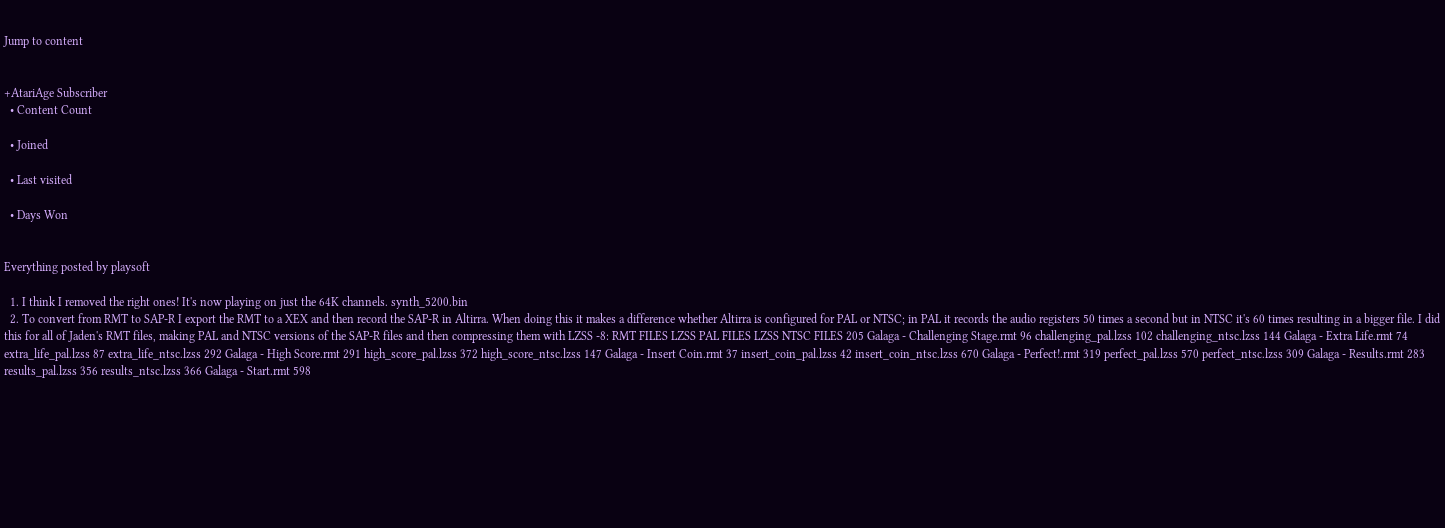Jump to content


+AtariAge Subscriber
  • Content Count

  • Joined

  • Last visited

  • Days Won


Everything posted by playsoft

  1. I think I removed the right ones! It's now playing on just the 64K channels. synth_5200.bin
  2. To convert from RMT to SAP-R I export the RMT to a XEX and then record the SAP-R in Altirra. When doing this it makes a difference whether Altirra is configured for PAL or NTSC; in PAL it records the audio registers 50 times a second but in NTSC it's 60 times resulting in a bigger file. I did this for all of Jaden's RMT files, making PAL and NTSC versions of the SAP-R files and then compressing them with LZSS -8: RMT FILES LZSS PAL FILES LZSS NTSC FILES 205 Galaga - Challenging Stage.rmt 96 challenging_pal.lzss 102 challenging_ntsc.lzss 144 Galaga - Extra Life.rmt 74 extra_life_pal.lzss 87 extra_life_ntsc.lzss 292 Galaga - High Score.rmt 291 high_score_pal.lzss 372 high_score_ntsc.lzss 147 Galaga - Insert Coin.rmt 37 insert_coin_pal.lzss 42 insert_coin_ntsc.lzss 670 Galaga - Perfect!.rmt 319 perfect_pal.lzss 570 perfect_ntsc.lzss 309 Galaga - Results.rmt 283 results_pal.lzss 356 results_ntsc.lzss 366 Galaga - Start.rmt 598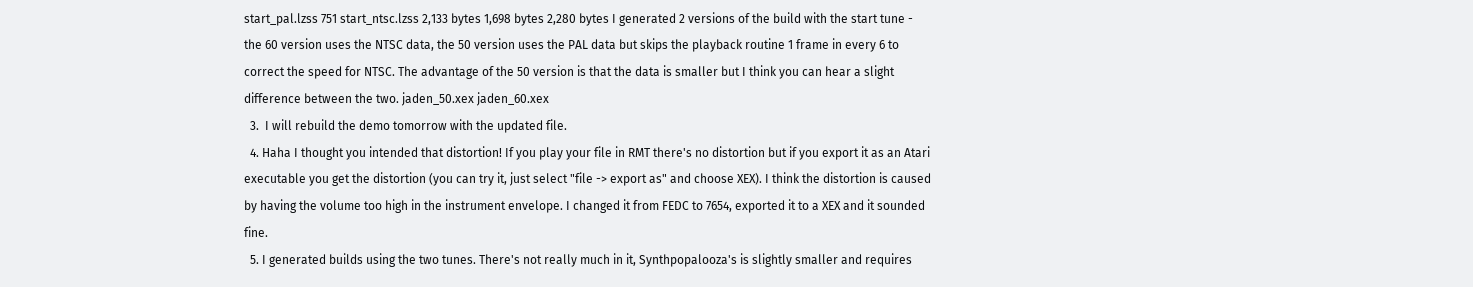start_pal.lzss 751 start_ntsc.lzss 2,133 bytes 1,698 bytes 2,280 bytes I generated 2 versions of the build with the start tune - the 60 version uses the NTSC data, the 50 version uses the PAL data but skips the playback routine 1 frame in every 6 to correct the speed for NTSC. The advantage of the 50 version is that the data is smaller but I think you can hear a slight difference between the two. jaden_50.xex jaden_60.xex
  3.  I will rebuild the demo tomorrow with the updated file.
  4. Haha I thought you intended that distortion! If you play your file in RMT there's no distortion but if you export it as an Atari executable you get the distortion (you can try it, just select "file -> export as" and choose XEX). I think the distortion is caused by having the volume too high in the instrument envelope. I changed it from FEDC to 7654, exported it to a XEX and it sounded fine.
  5. I generated builds using the two tunes. There's not really much in it, Synthpopalooza's is slightly smaller and requires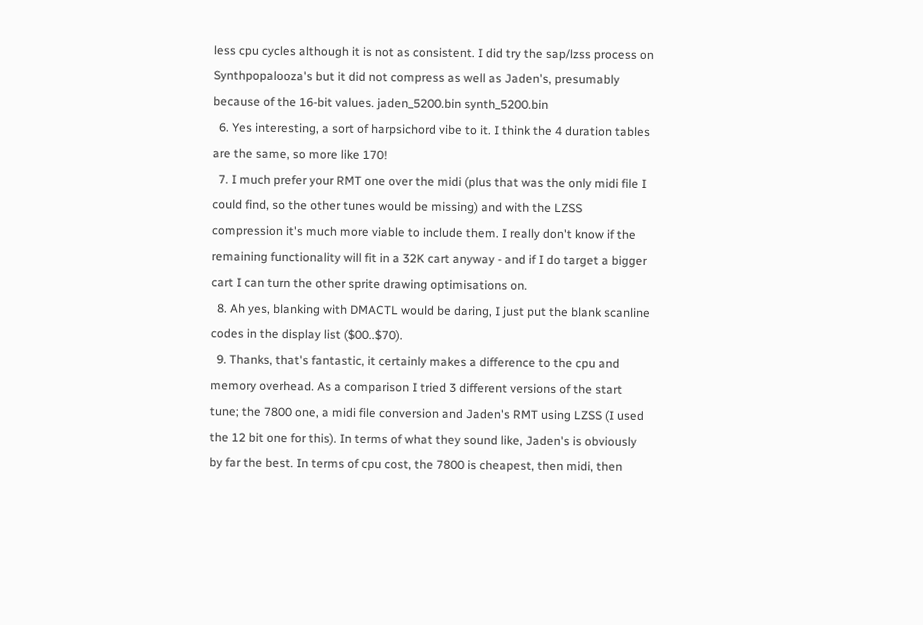less cpu cycles although it is not as consistent. I did try the sap/lzss process on Synthpopalooza's but it did not compress as well as Jaden's, presumably because of the 16-bit values. jaden_5200.bin synth_5200.bin
  6. Yes interesting, a sort of harpsichord vibe to it. I think the 4 duration tables are the same, so more like 170!
  7. I much prefer your RMT one over the midi (plus that was the only midi file I could find, so the other tunes would be missing) and with the LZSS compression it's much more viable to include them. I really don't know if the remaining functionality will fit in a 32K cart anyway - and if I do target a bigger cart I can turn the other sprite drawing optimisations on.
  8. Ah yes, blanking with DMACTL would be daring, I just put the blank scanline codes in the display list ($00..$70).
  9. Thanks, that's fantastic, it certainly makes a difference to the cpu and memory overhead. As a comparison I tried 3 different versions of the start tune; the 7800 one, a midi file conversion and Jaden's RMT using LZSS (I used the 12 bit one for this). In terms of what they sound like, Jaden's is obviously by far the best. In terms of cpu cost, the 7800 is cheapest, then midi, then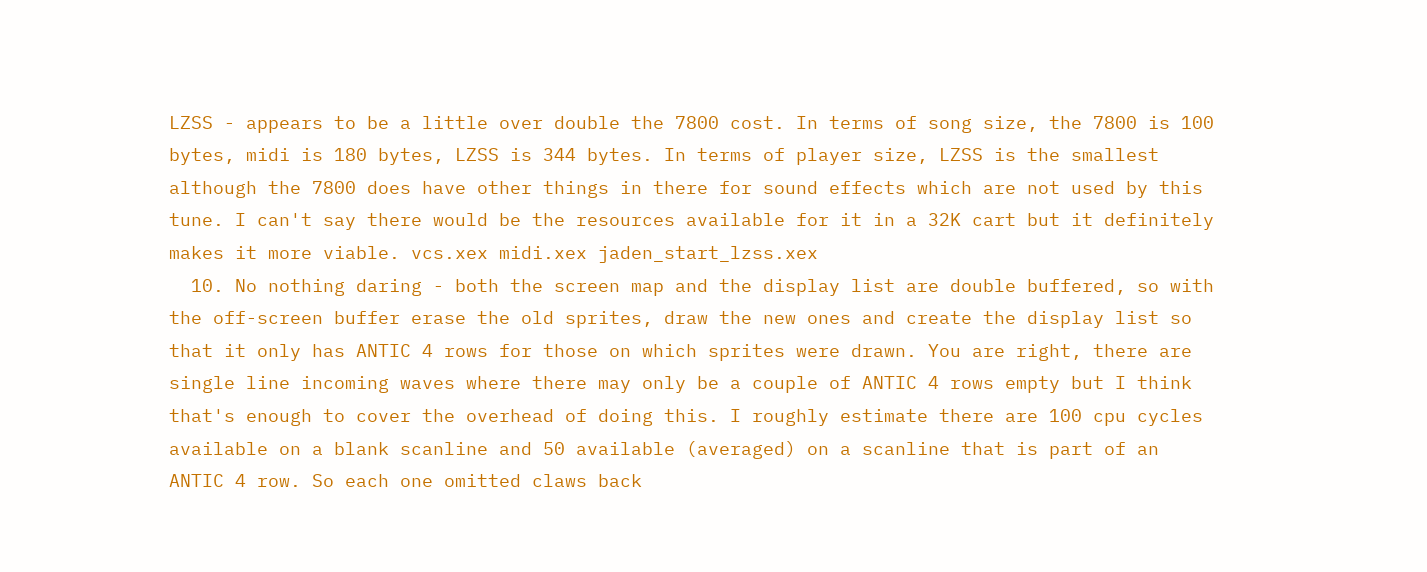LZSS - appears to be a little over double the 7800 cost. In terms of song size, the 7800 is 100 bytes, midi is 180 bytes, LZSS is 344 bytes. In terms of player size, LZSS is the smallest although the 7800 does have other things in there for sound effects which are not used by this tune. I can't say there would be the resources available for it in a 32K cart but it definitely makes it more viable. vcs.xex midi.xex jaden_start_lzss.xex
  10. No nothing daring - both the screen map and the display list are double buffered, so with the off-screen buffer erase the old sprites, draw the new ones and create the display list so that it only has ANTIC 4 rows for those on which sprites were drawn. You are right, there are single line incoming waves where there may only be a couple of ANTIC 4 rows empty but I think that's enough to cover the overhead of doing this. I roughly estimate there are 100 cpu cycles available on a blank scanline and 50 available (averaged) on a scanline that is part of an ANTIC 4 row. So each one omitted claws back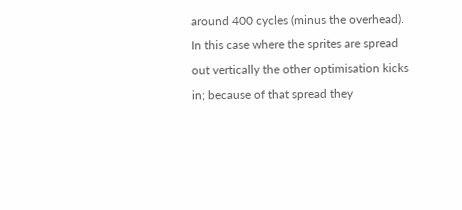around 400 cycles (minus the overhead). In this case where the sprites are spread out vertically the other optimisation kicks in; because of that spread they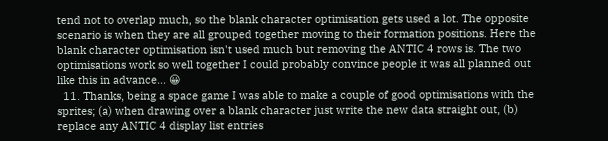tend not to overlap much, so the blank character optimisation gets used a lot. The opposite scenario is when they are all grouped together moving to their formation positions. Here the blank character optimisation isn't used much but removing the ANTIC 4 rows is. The two optimisations work so well together I could probably convince people it was all planned out like this in advance... 😀
  11. Thanks, being a space game I was able to make a couple of good optimisations with the sprites; (a) when drawing over a blank character just write the new data straight out, (b) replace any ANTIC 4 display list entries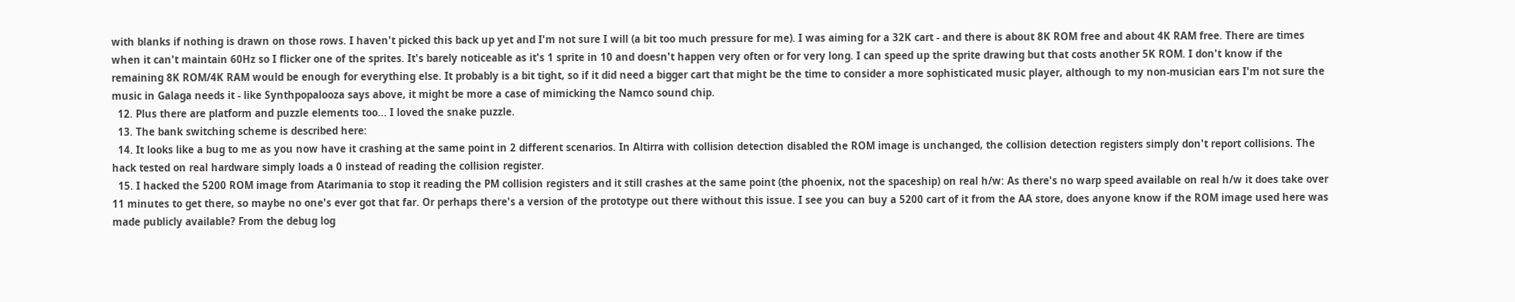with blanks if nothing is drawn on those rows. I haven't picked this back up yet and I'm not sure I will (a bit too much pressure for me). I was aiming for a 32K cart - and there is about 8K ROM free and about 4K RAM free. There are times when it can't maintain 60Hz so I flicker one of the sprites. It's barely noticeable as it's 1 sprite in 10 and doesn't happen very often or for very long. I can speed up the sprite drawing but that costs another 5K ROM. I don't know if the remaining 8K ROM/4K RAM would be enough for everything else. It probably is a bit tight, so if it did need a bigger cart that might be the time to consider a more sophisticated music player, although to my non-musician ears I'm not sure the music in Galaga needs it - like Synthpopalooza says above, it might be more a case of mimicking the Namco sound chip.
  12. Plus there are platform and puzzle elements too... I loved the snake puzzle.
  13. The bank switching scheme is described here:
  14. It looks like a bug to me as you now have it crashing at the same point in 2 different scenarios. In Altirra with collision detection disabled the ROM image is unchanged, the collision detection registers simply don't report collisions. The hack tested on real hardware simply loads a 0 instead of reading the collision register.
  15. I hacked the 5200 ROM image from Atarimania to stop it reading the PM collision registers and it still crashes at the same point (the phoenix, not the spaceship) on real h/w: As there's no warp speed available on real h/w it does take over 11 minutes to get there, so maybe no one's ever got that far. Or perhaps there's a version of the prototype out there without this issue. I see you can buy a 5200 cart of it from the AA store, does anyone know if the ROM image used here was made publicly available? From the debug log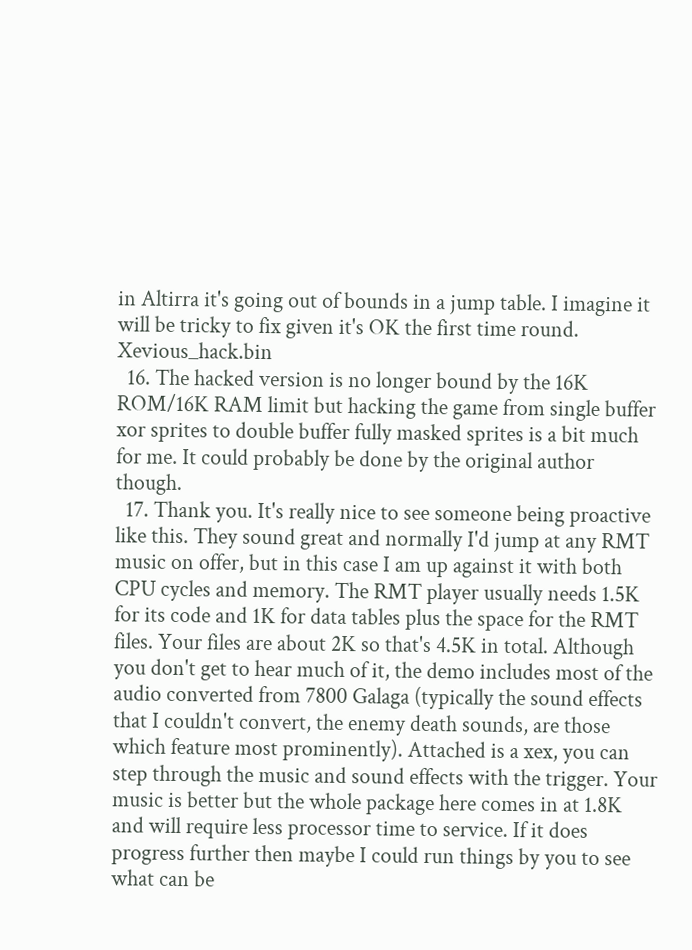in Altirra it's going out of bounds in a jump table. I imagine it will be tricky to fix given it's OK the first time round. Xevious_hack.bin
  16. The hacked version is no longer bound by the 16K ROM/16K RAM limit but hacking the game from single buffer xor sprites to double buffer fully masked sprites is a bit much for me. It could probably be done by the original author though.
  17. Thank you. It's really nice to see someone being proactive like this. They sound great and normally I'd jump at any RMT music on offer, but in this case I am up against it with both CPU cycles and memory. The RMT player usually needs 1.5K for its code and 1K for data tables plus the space for the RMT files. Your files are about 2K so that's 4.5K in total. Although you don't get to hear much of it, the demo includes most of the audio converted from 7800 Galaga (typically the sound effects that I couldn't convert, the enemy death sounds, are those which feature most prominently). Attached is a xex, you can step through the music and sound effects with the trigger. Your music is better but the whole package here comes in at 1.8K and will require less processor time to service. If it does progress further then maybe I could run things by you to see what can be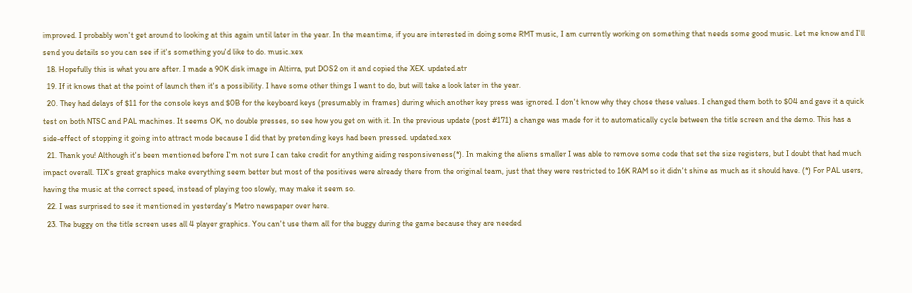improved. I probably won't get around to looking at this again until later in the year. In the meantime, if you are interested in doing some RMT music, I am currently working on something that needs some good music. Let me know and I'll send you details so you can see if it's something you'd like to do. music.xex
  18. Hopefully this is what you are after. I made a 90K disk image in Altirra, put DOS2 on it and copied the XEX. updated.atr
  19. If it knows that at the point of launch then it's a possibility. I have some other things I want to do, but will take a look later in the year.
  20. They had delays of $11 for the console keys and $0B for the keyboard keys (presumably in frames) during which another key press was ignored. I don't know why they chose these values. I changed them both to $04 and gave it a quick test on both NTSC and PAL machines. It seems OK, no double presses, so see how you get on with it. In the previous update (post #171) a change was made for it to automatically cycle between the title screen and the demo. This has a side-effect of stopping it going into attract mode because I did that by pretending keys had been pressed. updated.xex
  21. Thank you! Although it's been mentioned before I'm not sure I can take credit for anything aiding responsiveness(*). In making the aliens smaller I was able to remove some code that set the size registers, but I doubt that had much impact overall. TIX's great graphics make everything seem better but most of the positives were already there from the original team, just that they were restricted to 16K RAM so it didn't shine as much as it should have. (*) For PAL users, having the music at the correct speed, instead of playing too slowly, may make it seem so.
  22. I was surprised to see it mentioned in yesterday's Metro newspaper over here.
  23. The buggy on the title screen uses all 4 player graphics. You can't use them all for the buggy during the game because they are needed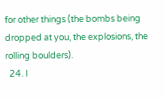for other things (the bombs being dropped at you, the explosions, the rolling boulders).
  24. I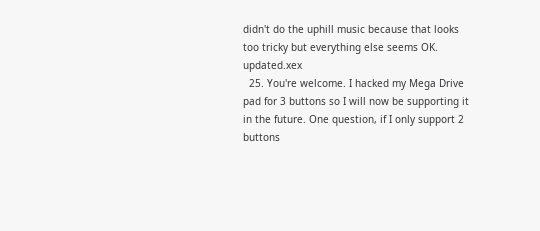didn't do the uphill music because that looks too tricky but everything else seems OK. updated.xex
  25. You're welcome. I hacked my Mega Drive pad for 3 buttons so I will now be supporting it in the future. One question, if I only support 2 buttons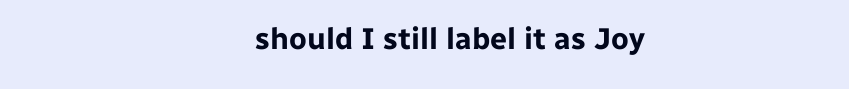should I still label it as Joy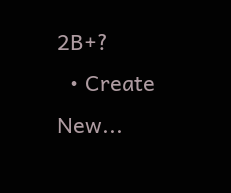2B+?
  • Create New...